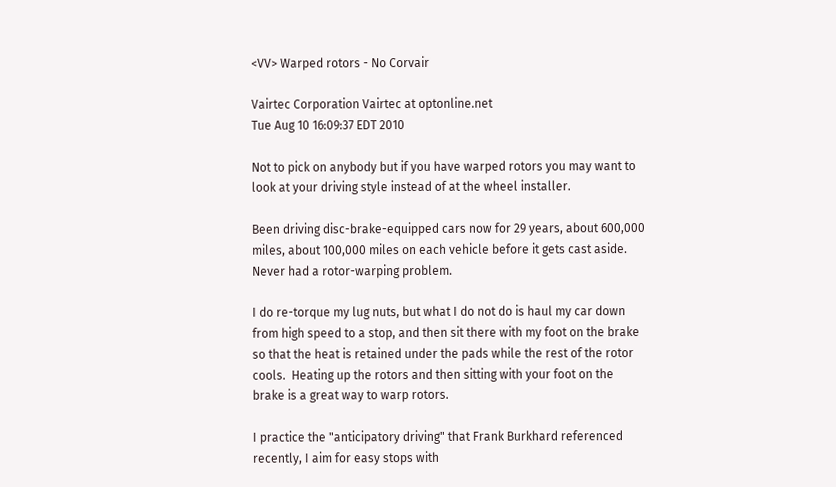<VV> Warped rotors - No Corvair

Vairtec Corporation Vairtec at optonline.net
Tue Aug 10 16:09:37 EDT 2010

Not to pick on anybody but if you have warped rotors you may want to
look at your driving style instead of at the wheel installer.

Been driving disc-brake-equipped cars now for 29 years, about 600,000
miles, about 100,000 miles on each vehicle before it gets cast aside.
Never had a rotor-warping problem.

I do re-torque my lug nuts, but what I do not do is haul my car down
from high speed to a stop, and then sit there with my foot on the brake
so that the heat is retained under the pads while the rest of the rotor
cools.  Heating up the rotors and then sitting with your foot on the
brake is a great way to warp rotors.

I practice the "anticipatory driving" that Frank Burkhard referenced
recently, I aim for easy stops with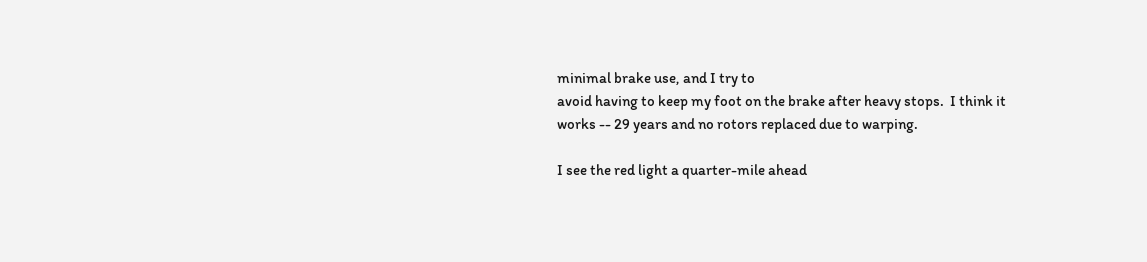minimal brake use, and I try to
avoid having to keep my foot on the brake after heavy stops.  I think it
works -- 29 years and no rotors replaced due to warping.

I see the red light a quarter-mile ahead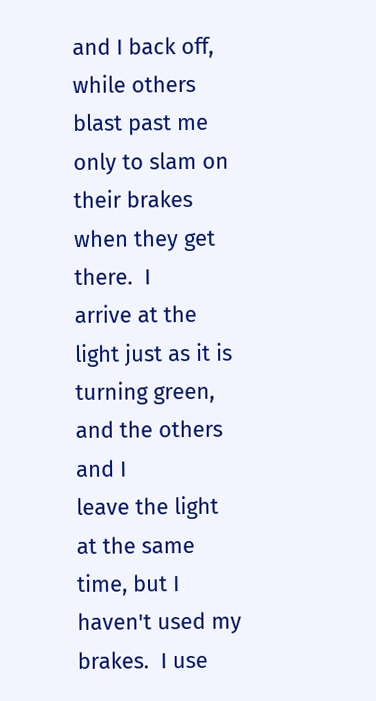and I back off, while others
blast past me only to slam on their brakes when they get there.  I
arrive at the light just as it is turning green, and the others and I
leave the light at the same time, but I haven't used my brakes.  I use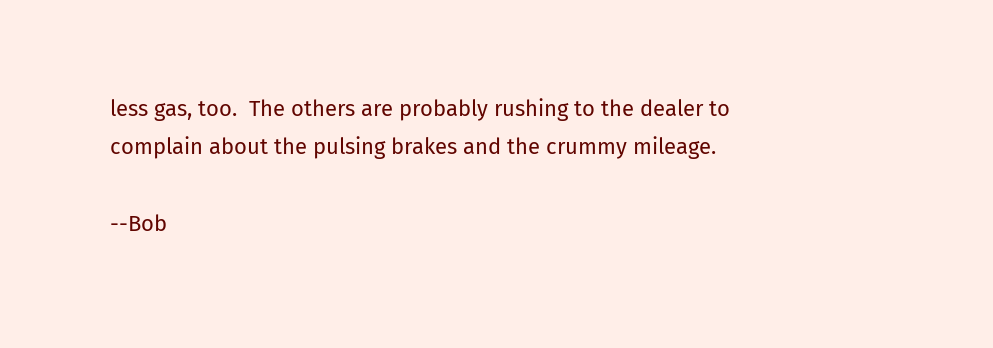less gas, too.  The others are probably rushing to the dealer to
complain about the pulsing brakes and the crummy mileage.

--Bob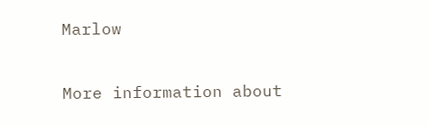Marlow

More information about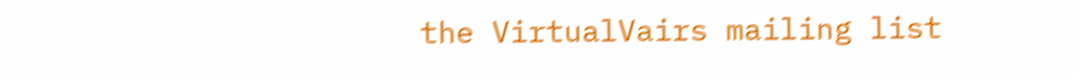the VirtualVairs mailing list